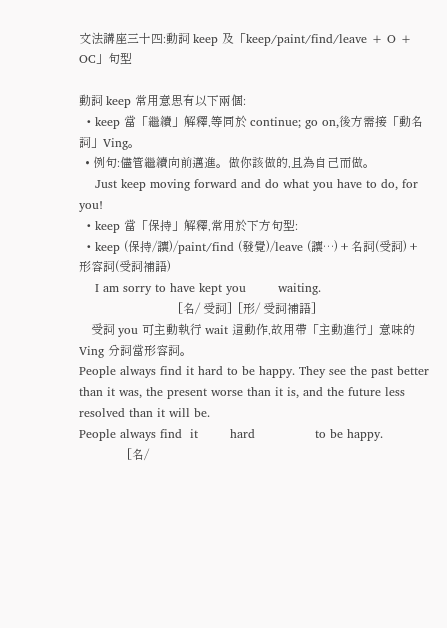文法講座三十四:動詞 keep 及「keep/paint/find/leave + O + OC」句型

動詞 keep 常用意思有以下兩個:
  • keep 當「繼續」解釋,等同於 continue; go on,後方需接「動名詞」Ving。
  • 例句:儘管繼續向前邁進。做你該做的,且為自己而做。
    Just keep moving forward and do what you have to do, for you!
  • keep 當「保持」解釋,常用於下方句型:
  • keep (保持/讓)/paint/find (發覺)/leave (讓…) + 名詞(受詞) + 形容詞(受詞補語)
    I am sorry to have kept you        waiting.
                                 [名/ 受詞]  [形/ 受詞補語]
    受詞 you 可主動執行 wait 這動作,故用帶「主動進行」意味的 Ving 分詞當形容詞。
People always find it hard to be happy. They see the past better than it was, the present worse than it is, and the future less resolved than it will be.
People always find  it        hard               to be happy.
                [名/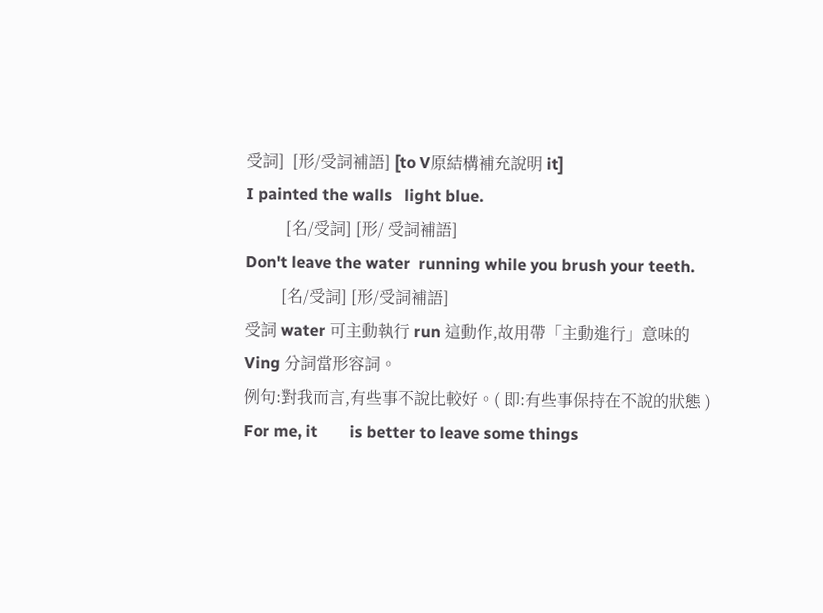受詞]  [形/受詞補語] [to V原結構補充說明 it]
I painted the walls   light blue.
          [名/受詞] [形/ 受詞補語]
Don't leave the water  running while you brush your teeth.
         [名/受詞] [形/受詞補語]
受詞 water 可主動執行 run 這動作,故用帶「主動進行」意味的 Ving 分詞當形容詞。
例句:對我而言,有些事不說比較好。( 即:有些事保持在不說的狀態 )
For me, it        is better to leave some things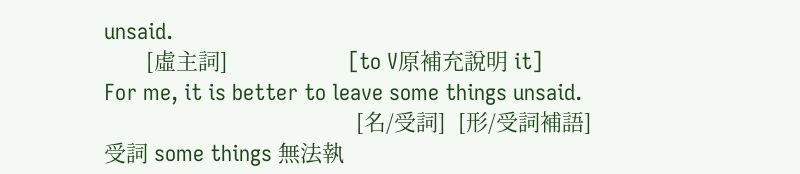unsaid.
       [虛主詞]                    [to V原補充說明 it]
For me, it is better to leave some things unsaid.
                                          [名/受詞]  [形/受詞補語]
受詞 some things 無法執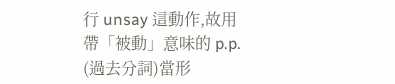行 unsay 這動作,故用帶「被動」意味的 p.p. (過去分詞)當形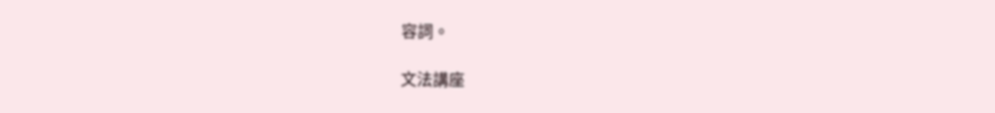容詞。

文法講座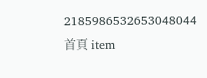2185986532653048044
首頁 item